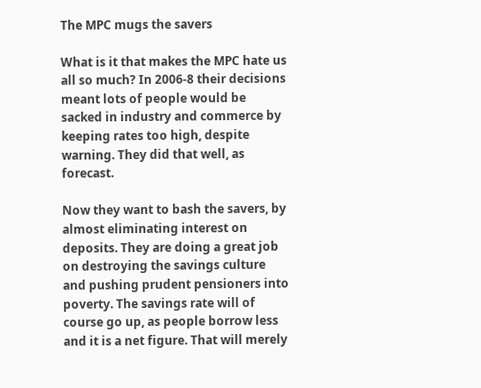The MPC mugs the savers

What is it that makes the MPC hate us all so much? In 2006-8 their decisions meant lots of people would be sacked in industry and commerce by keeping rates too high, despite warning. They did that well, as forecast.

Now they want to bash the savers, by almost eliminating interest on deposits. They are doing a great job on destroying the savings culture and pushing prudent pensioners into poverty. The savings rate will of course go up, as people borrow less and it is a net figure. That will merely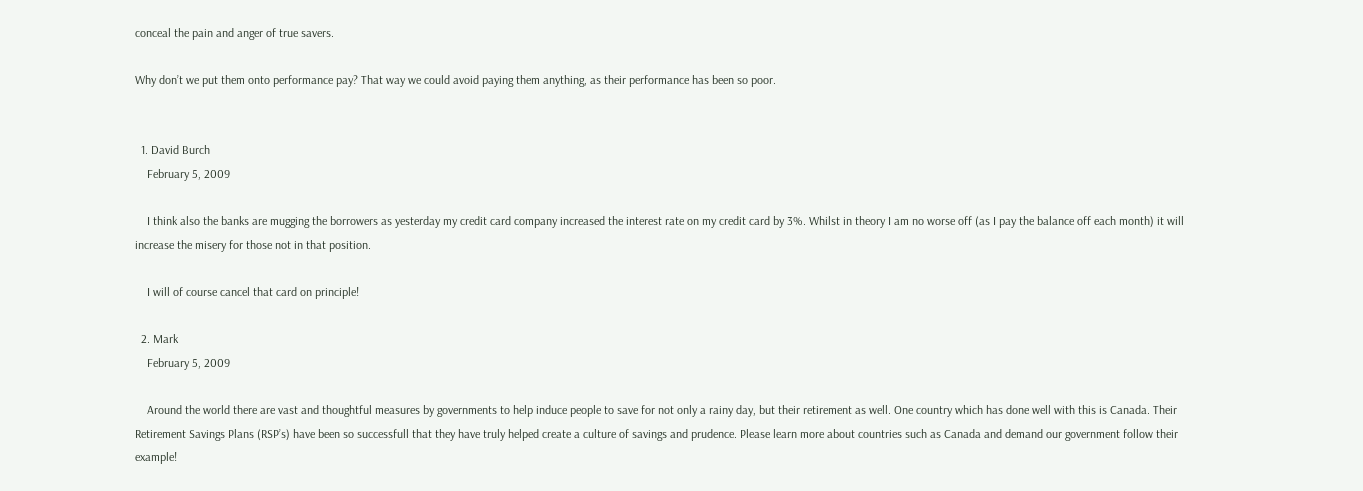conceal the pain and anger of true savers.

Why don’t we put them onto performance pay? That way we could avoid paying them anything, as their performance has been so poor.


  1. David Burch
    February 5, 2009

    I think also the banks are mugging the borrowers as yesterday my credit card company increased the interest rate on my credit card by 3%. Whilst in theory I am no worse off (as I pay the balance off each month) it will increase the misery for those not in that position.

    I will of course cancel that card on principle!

  2. Mark
    February 5, 2009

    Around the world there are vast and thoughtful measures by governments to help induce people to save for not only a rainy day, but their retirement as well. One country which has done well with this is Canada. Their Retirement Savings Plans (RSP’s) have been so successfull that they have truly helped create a culture of savings and prudence. Please learn more about countries such as Canada and demand our government follow their example!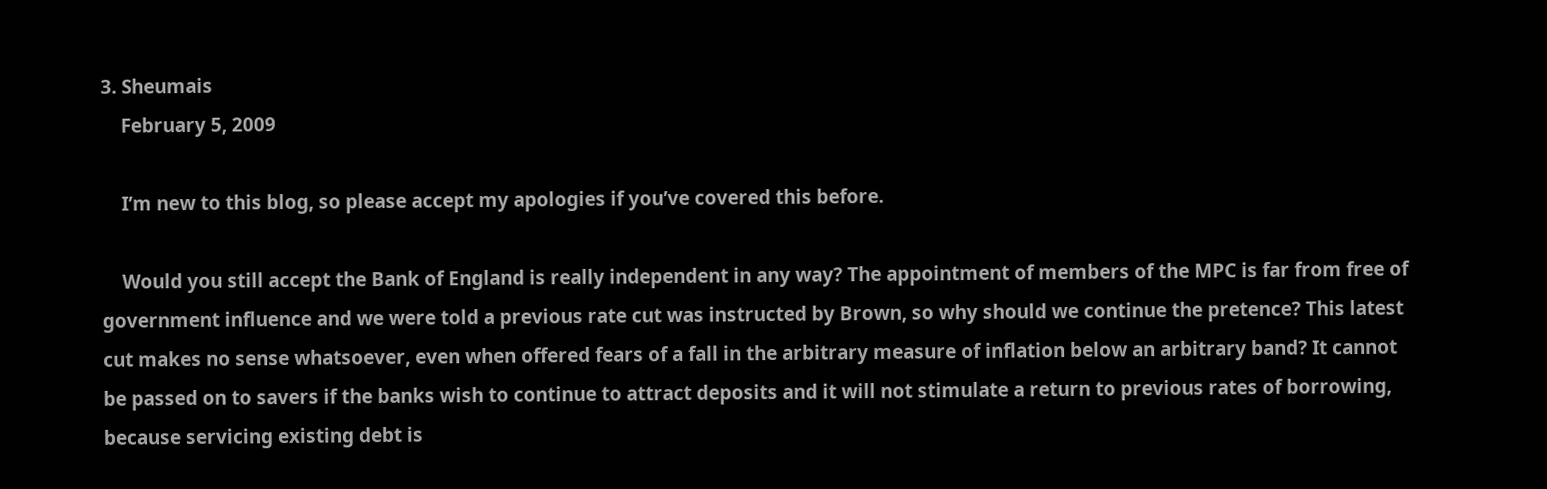3. Sheumais
    February 5, 2009

    I’m new to this blog, so please accept my apologies if you’ve covered this before.

    Would you still accept the Bank of England is really independent in any way? The appointment of members of the MPC is far from free of government influence and we were told a previous rate cut was instructed by Brown, so why should we continue the pretence? This latest cut makes no sense whatsoever, even when offered fears of a fall in the arbitrary measure of inflation below an arbitrary band? It cannot be passed on to savers if the banks wish to continue to attract deposits and it will not stimulate a return to previous rates of borrowing, because servicing existing debt is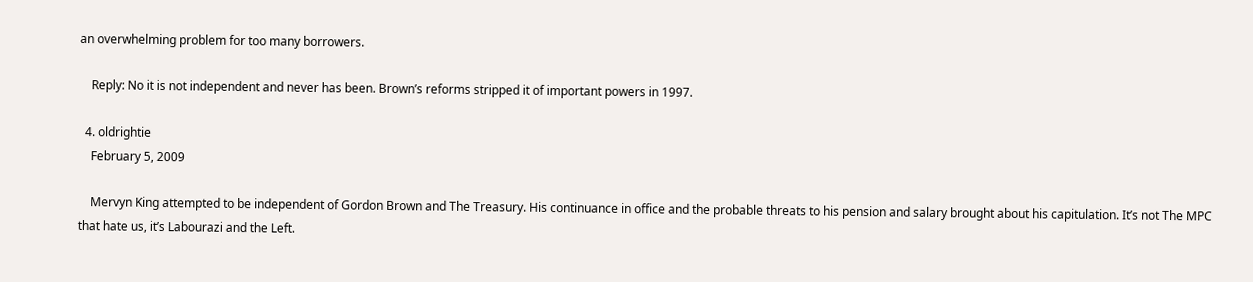an overwhelming problem for too many borrowers.

    Reply: No it is not independent and never has been. Brown’s reforms stripped it of important powers in 1997.

  4. oldrightie
    February 5, 2009

    Mervyn King attempted to be independent of Gordon Brown and The Treasury. His continuance in office and the probable threats to his pension and salary brought about his capitulation. It’s not The MPC that hate us, it’s Labourazi and the Left.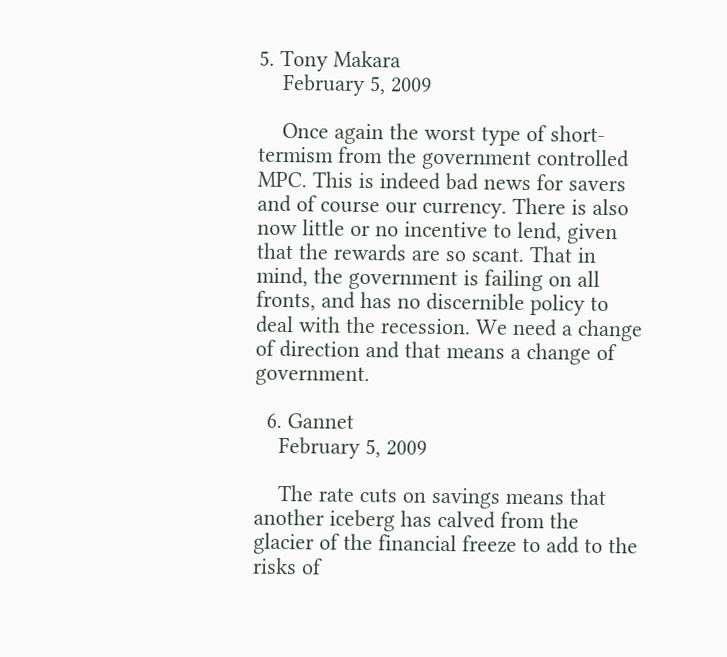5. Tony Makara
    February 5, 2009

    Once again the worst type of short-termism from the government controlled MPC. This is indeed bad news for savers and of course our currency. There is also now little or no incentive to lend, given that the rewards are so scant. That in mind, the government is failing on all fronts, and has no discernible policy to deal with the recession. We need a change of direction and that means a change of government.

  6. Gannet
    February 5, 2009

    The rate cuts on savings means that another iceberg has calved from the glacier of the financial freeze to add to the risks of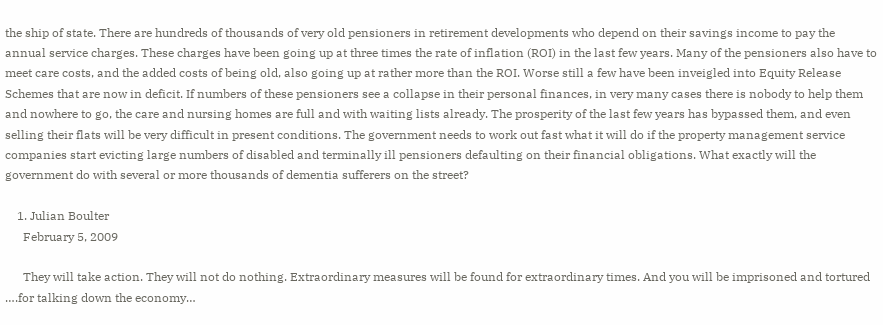the ship of state. There are hundreds of thousands of very old pensioners in retirement developments who depend on their savings income to pay the annual service charges. These charges have been going up at three times the rate of inflation (ROI) in the last few years. Many of the pensioners also have to meet care costs, and the added costs of being old, also going up at rather more than the ROI. Worse still a few have been inveigled into Equity Release Schemes that are now in deficit. If numbers of these pensioners see a collapse in their personal finances, in very many cases there is nobody to help them and nowhere to go, the care and nursing homes are full and with waiting lists already. The prosperity of the last few years has bypassed them, and even selling their flats will be very difficult in present conditions. The government needs to work out fast what it will do if the property management service companies start evicting large numbers of disabled and terminally ill pensioners defaulting on their financial obligations. What exactly will the government do with several or more thousands of dementia sufferers on the street?

    1. Julian Boulter
      February 5, 2009

      They will take action. They will not do nothing. Extraordinary measures will be found for extraordinary times. And you will be imprisoned and tortured ….for talking down the economy…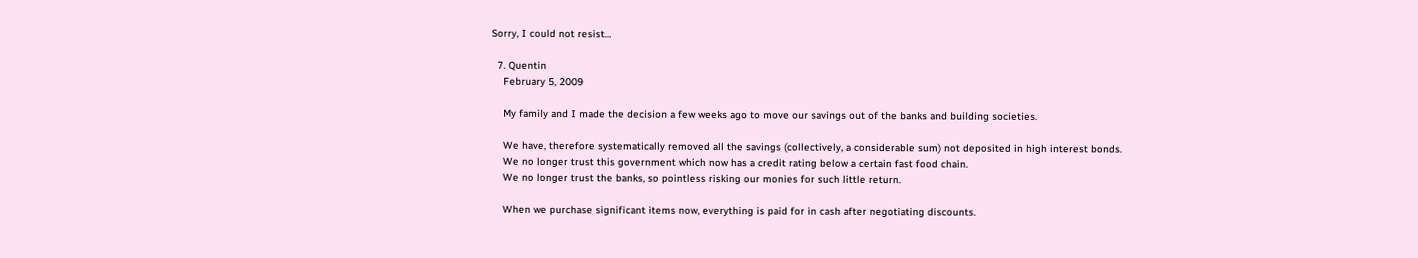Sorry, I could not resist…

  7. Quentin
    February 5, 2009

    My family and I made the decision a few weeks ago to move our savings out of the banks and building societies.

    We have, therefore systematically removed all the savings (collectively, a considerable sum) not deposited in high interest bonds.
    We no longer trust this government which now has a credit rating below a certain fast food chain.
    We no longer trust the banks, so pointless risking our monies for such little return.

    When we purchase significant items now, everything is paid for in cash after negotiating discounts.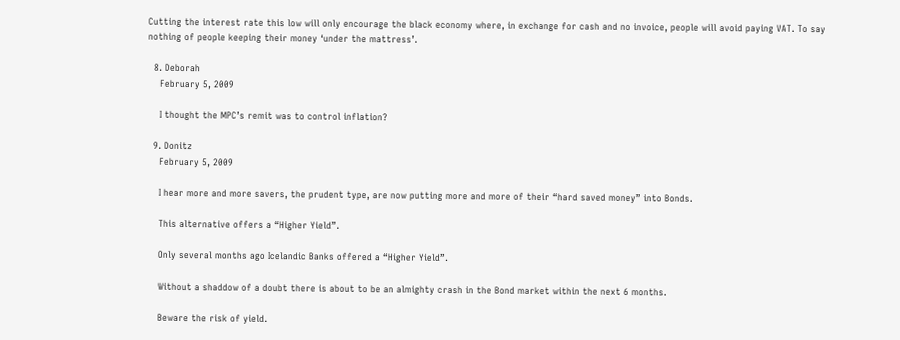Cutting the interest rate this low will only encourage the black economy where, in exchange for cash and no invoice, people will avoid paying VAT. To say nothing of people keeping their money ‘under the mattress’.

  8. Deborah
    February 5, 2009

    I thought the MPC’s remit was to control inflation?

  9. Donitz
    February 5, 2009

    I hear more and more savers, the prudent type, are now putting more and more of their “hard saved money” into Bonds.

    This alternative offers a “Higher Yield”.

    Only several months ago Icelandic Banks offered a “Higher Yield”.

    Without a shaddow of a doubt there is about to be an almighty crash in the Bond market within the next 6 months.

    Beware the risk of yield.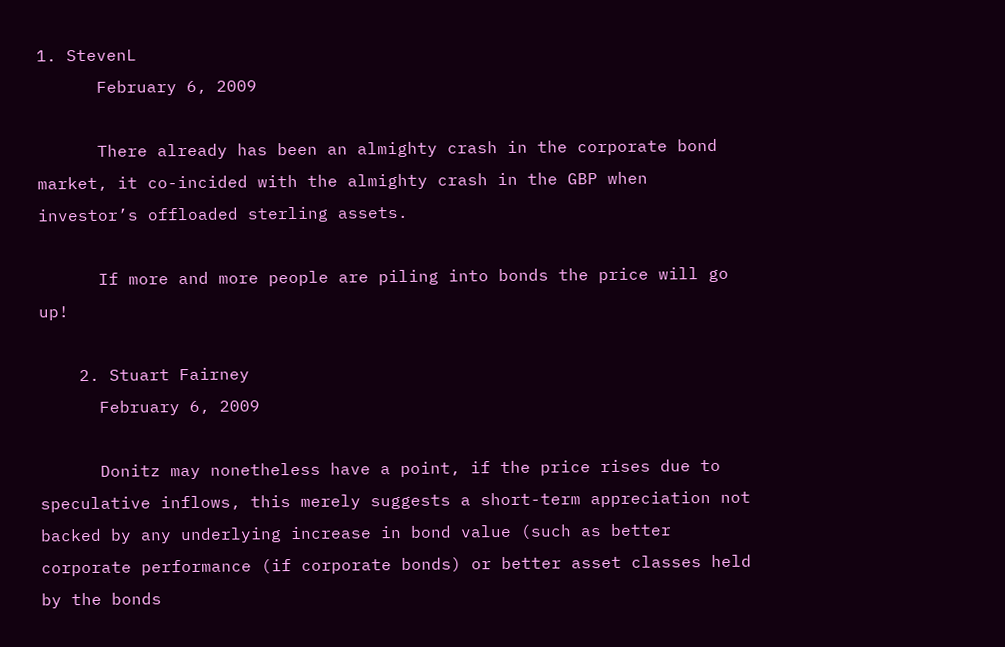1. StevenL
      February 6, 2009

      There already has been an almighty crash in the corporate bond market, it co-incided with the almighty crash in the GBP when investor’s offloaded sterling assets.

      If more and more people are piling into bonds the price will go up!

    2. Stuart Fairney
      February 6, 2009

      Donitz may nonetheless have a point, if the price rises due to speculative inflows, this merely suggests a short-term appreciation not backed by any underlying increase in bond value (such as better corporate performance (if corporate bonds) or better asset classes held by the bonds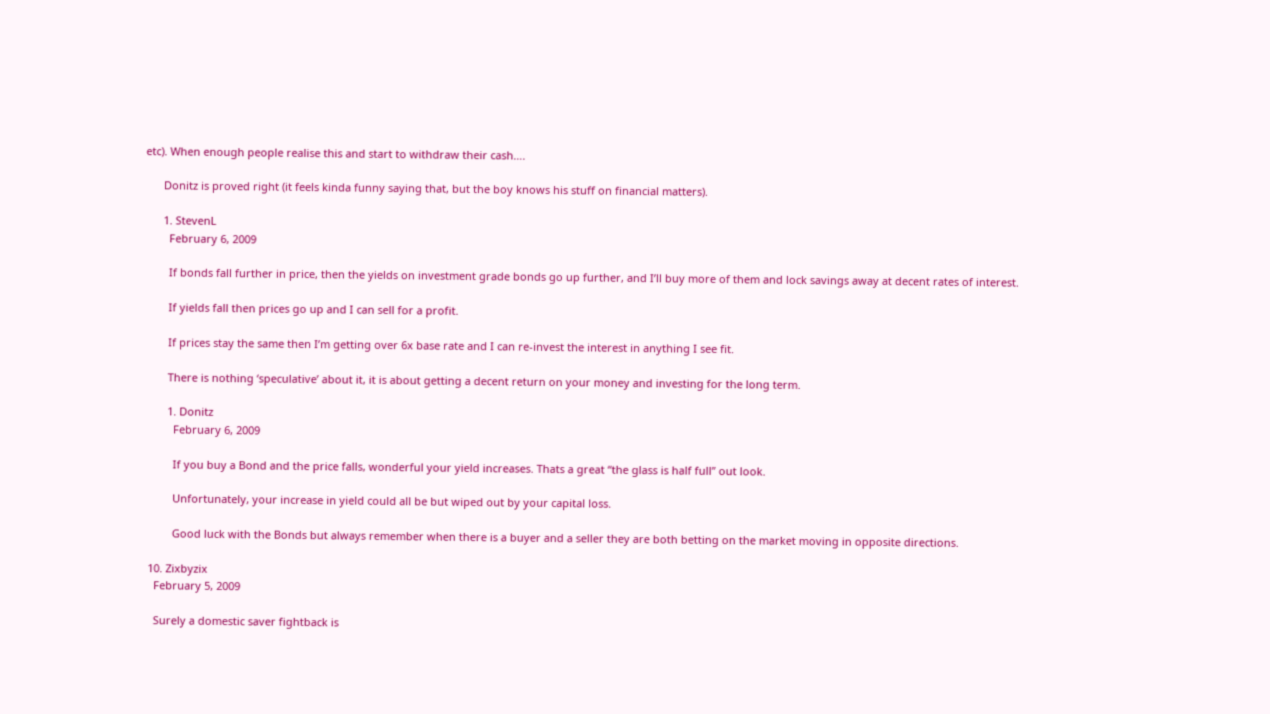etc). When enough people realise this and start to withdraw their cash….

      Donitz is proved right (it feels kinda funny saying that, but the boy knows his stuff on financial matters).

      1. StevenL
        February 6, 2009

        If bonds fall further in price, then the yields on investment grade bonds go up further, and I’ll buy more of them and lock savings away at decent rates of interest.

        If yields fall then prices go up and I can sell for a profit.

        If prices stay the same then I’m getting over 6x base rate and I can re-invest the interest in anything I see fit.

        There is nothing ‘speculative’ about it, it is about getting a decent return on your money and investing for the long term.

        1. Donitz
          February 6, 2009

          If you buy a Bond and the price falls, wonderful your yield increases. Thats a great “the glass is half full” out look.

          Unfortunately, your increase in yield could all be but wiped out by your capital loss.

          Good luck with the Bonds but always remember when there is a buyer and a seller they are both betting on the market moving in opposite directions.

  10. Zixbyzix
    February 5, 2009

    Surely a domestic saver fightback is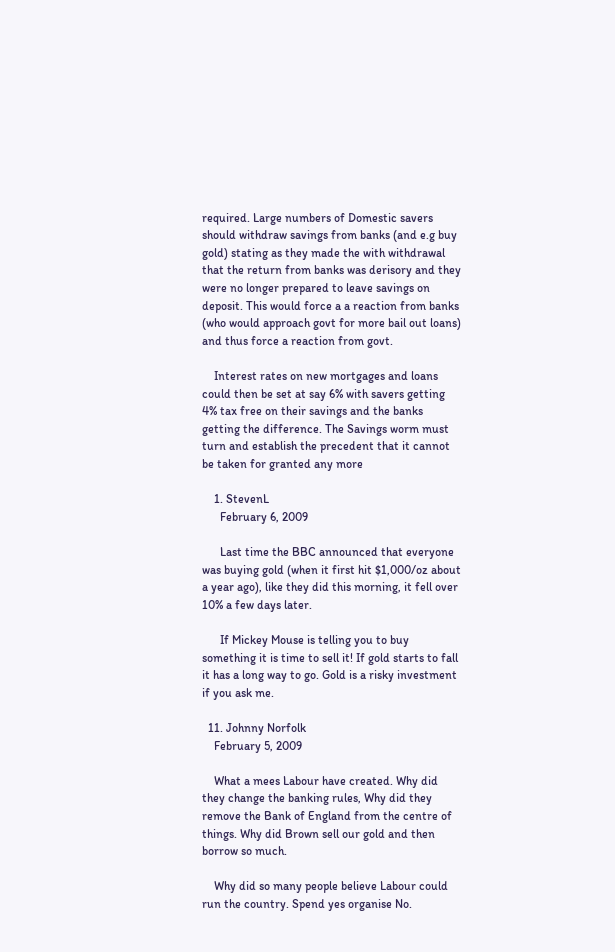required. Large numbers of Domestic savers should withdraw savings from banks (and e.g buy gold) stating as they made the with withdrawal that the return from banks was derisory and they were no longer prepared to leave savings on deposit. This would force a a reaction from banks (who would approach govt for more bail out loans) and thus force a reaction from govt.

    Interest rates on new mortgages and loans could then be set at say 6% with savers getting 4% tax free on their savings and the banks getting the difference. The Savings worm must turn and establish the precedent that it cannot be taken for granted any more

    1. StevenL
      February 6, 2009

      Last time the BBC announced that everyone was buying gold (when it first hit $1,000/oz about a year ago), like they did this morning, it fell over 10% a few days later.

      If Mickey Mouse is telling you to buy something it is time to sell it! If gold starts to fall it has a long way to go. Gold is a risky investment if you ask me.

  11. Johnny Norfolk
    February 5, 2009

    What a mees Labour have created. Why did they change the banking rules, Why did they remove the Bank of England from the centre of things. Why did Brown sell our gold and then borrow so much.

    Why did so many people believe Labour could run the country. Spend yes organise No.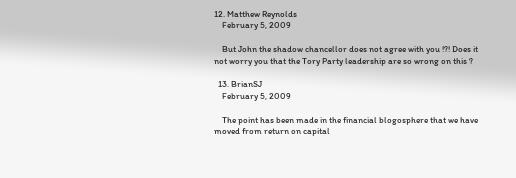12. Matthew Reynolds
    February 5, 2009

    But John the shadow chancellor does not agree with you !?! Does it not worry you that the Tory Party leadership are so wrong on this ?

  13. BrianSJ
    February 5, 2009

    The point has been made in the financial blogosphere that we have moved from return on capital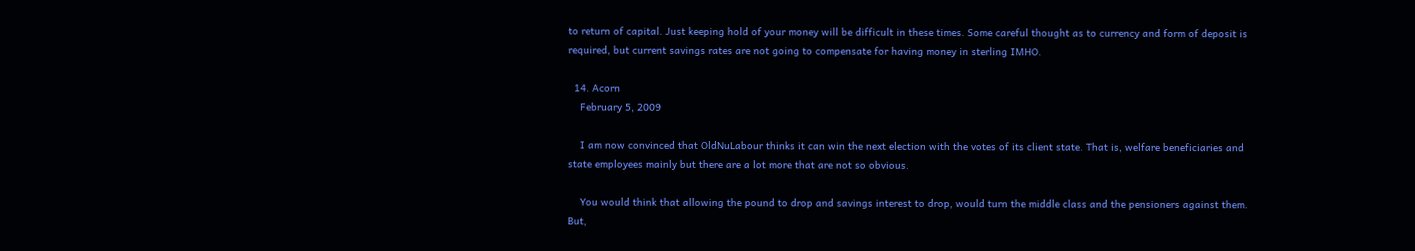to return of capital. Just keeping hold of your money will be difficult in these times. Some careful thought as to currency and form of deposit is required, but current savings rates are not going to compensate for having money in sterling IMHO.

  14. Acorn
    February 5, 2009

    I am now convinced that OldNuLabour thinks it can win the next election with the votes of its client state. That is, welfare beneficiaries and state employees mainly but there are a lot more that are not so obvious.

    You would think that allowing the pound to drop and savings interest to drop, would turn the middle class and the pensioners against them. But,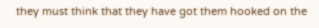they must think that they have got them hooked on the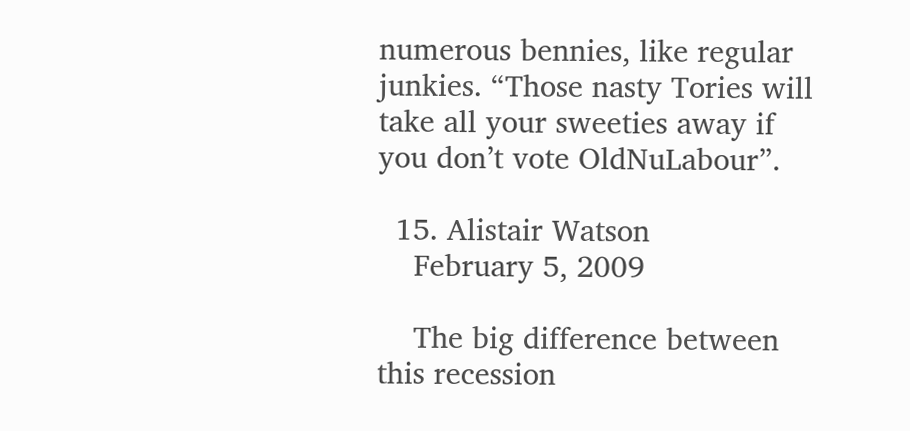numerous bennies, like regular junkies. “Those nasty Tories will take all your sweeties away if you don’t vote OldNuLabour”.

  15. Alistair Watson
    February 5, 2009

    The big difference between this recession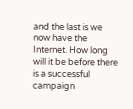and the last is we now have the Internet. How long will it be before there is a successful campaign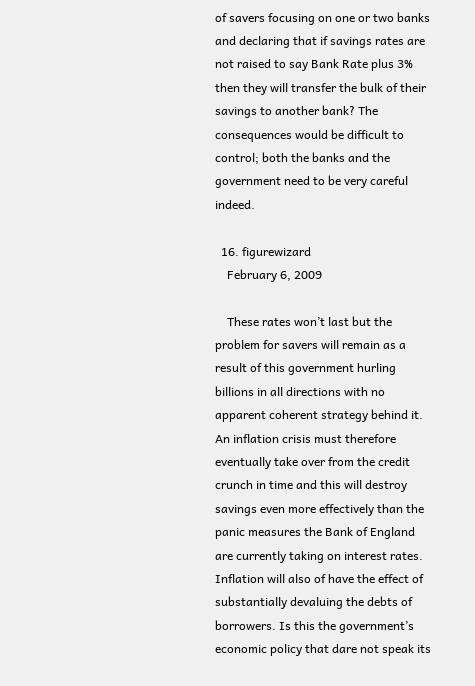of savers focusing on one or two banks and declaring that if savings rates are not raised to say Bank Rate plus 3% then they will transfer the bulk of their savings to another bank? The consequences would be difficult to control; both the banks and the government need to be very careful indeed.

  16. figurewizard
    February 6, 2009

    These rates won’t last but the problem for savers will remain as a result of this government hurling billions in all directions with no apparent coherent strategy behind it. An inflation crisis must therefore eventually take over from the credit crunch in time and this will destroy savings even more effectively than the panic measures the Bank of England are currently taking on interest rates. Inflation will also of have the effect of substantially devaluing the debts of borrowers. Is this the government’s economic policy that dare not speak its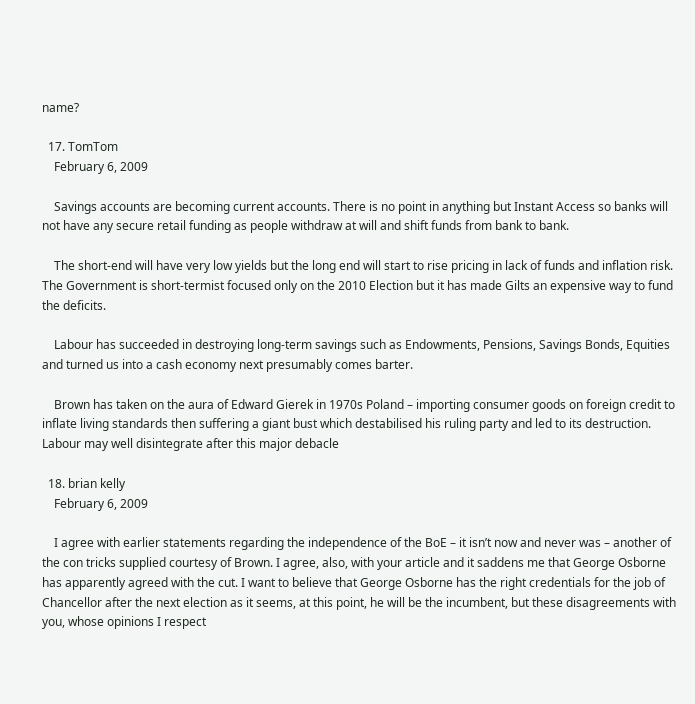name?

  17. TomTom
    February 6, 2009

    Savings accounts are becoming current accounts. There is no point in anything but Instant Access so banks will not have any secure retail funding as people withdraw at will and shift funds from bank to bank.

    The short-end will have very low yields but the long end will start to rise pricing in lack of funds and inflation risk. The Government is short-termist focused only on the 2010 Election but it has made Gilts an expensive way to fund the deficits.

    Labour has succeeded in destroying long-term savings such as Endowments, Pensions, Savings Bonds, Equities and turned us into a cash economy next presumably comes barter.

    Brown has taken on the aura of Edward Gierek in 1970s Poland – importing consumer goods on foreign credit to inflate living standards then suffering a giant bust which destabilised his ruling party and led to its destruction. Labour may well disintegrate after this major debacle

  18. brian kelly
    February 6, 2009

    I agree with earlier statements regarding the independence of the BoE – it isn’t now and never was – another of the con tricks supplied courtesy of Brown. I agree, also, with your article and it saddens me that George Osborne has apparently agreed with the cut. I want to believe that George Osborne has the right credentials for the job of Chancellor after the next election as it seems, at this point, he will be the incumbent, but these disagreements with you, whose opinions I respect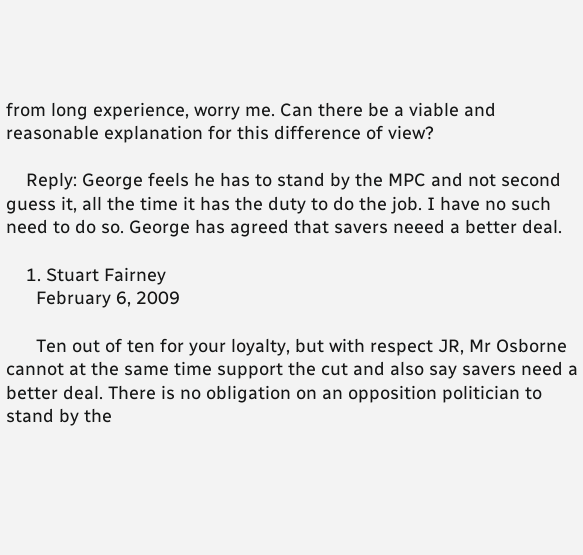from long experience, worry me. Can there be a viable and reasonable explanation for this difference of view?

    Reply: George feels he has to stand by the MPC and not second guess it, all the time it has the duty to do the job. I have no such need to do so. George has agreed that savers neeed a better deal.

    1. Stuart Fairney
      February 6, 2009

      Ten out of ten for your loyalty, but with respect JR, Mr Osborne cannot at the same time support the cut and also say savers need a better deal. There is no obligation on an opposition politician to stand by the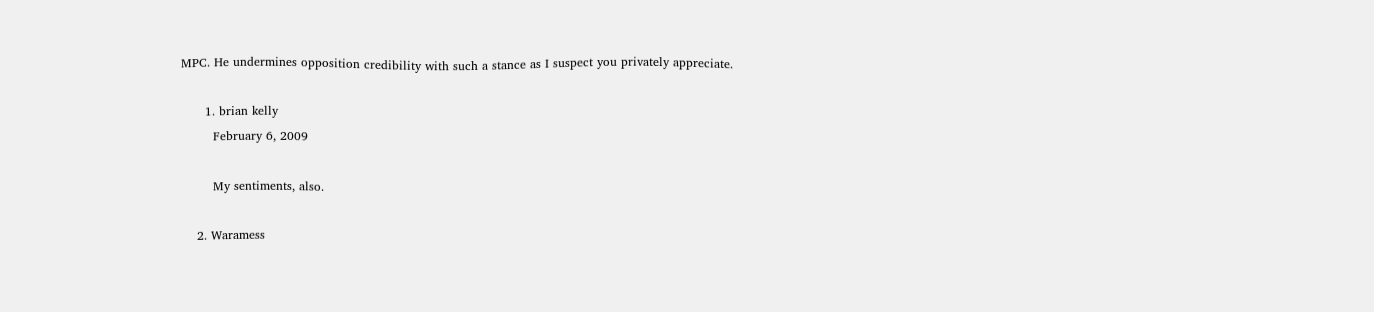MPC. He undermines opposition credibility with such a stance as I suspect you privately appreciate.

      1. brian kelly
        February 6, 2009

        My sentiments, also.

    2. Waramess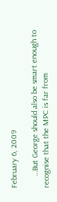February 6, 2009

      …But George should also be smart enough to recognise that the MPC is far from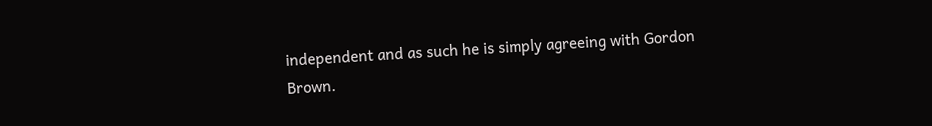independent and as such he is simply agreeing with Gordon Brown.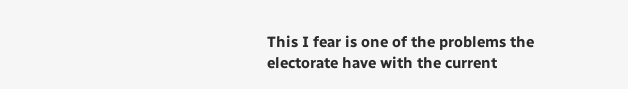This I fear is one of the problems the electorate have with the current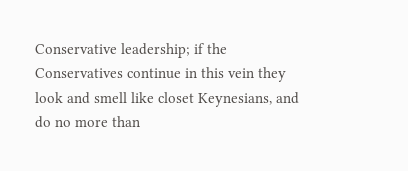Conservative leadership; if the Conservatives continue in this vein they look and smell like closet Keynesians, and do no more than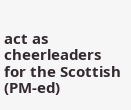act as cheerleaders for the Scottish (PM-ed)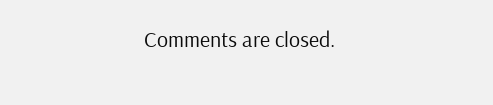Comments are closed.